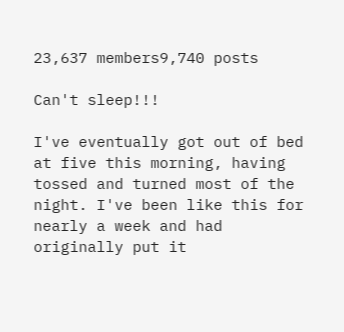23,637 members9,740 posts

Can't sleep!!!

I've eventually got out of bed at five this morning, having tossed and turned most of the night. I've been like this for nearly a week and had originally put it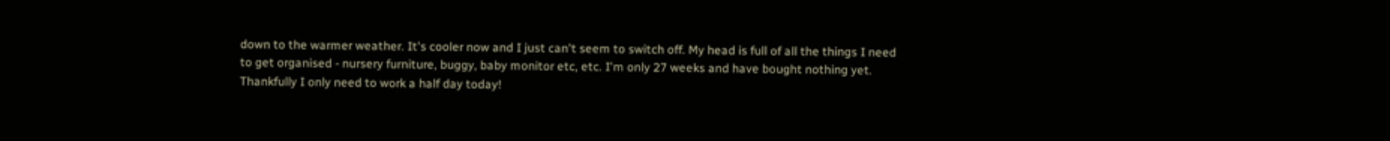down to the warmer weather. It's cooler now and I just can't seem to switch off. My head is full of all the things I need to get organised - nursery furniture, buggy, baby monitor etc, etc. I'm only 27 weeks and have bought nothing yet. Thankfully I only need to work a half day today!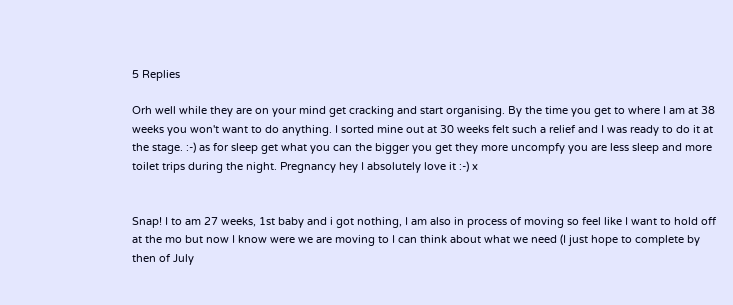5 Replies

Orh well while they are on your mind get cracking and start organising. By the time you get to where I am at 38 weeks you won't want to do anything. I sorted mine out at 30 weeks felt such a relief and I was ready to do it at the stage. :-) as for sleep get what you can the bigger you get they more uncompfy you are less sleep and more toilet trips during the night. Pregnancy hey I absolutely love it :-) x


Snap! I to am 27 weeks, 1st baby and i got nothing, I am also in process of moving so feel like I want to hold off at the mo but now I know were we are moving to I can think about what we need (I just hope to complete by then of July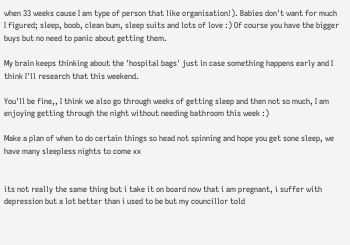when 33 weeks cause I am type of person that like organisation!). Babies don't want for much I figured; sleep, boob, clean bum, sleep suits and lots of love :) Of course you have the bigger buys but no need to panic about getting them.

My brain keeps thinking about the 'hospital bags' just in case something happens early and I think I'll research that this weekend.

You'll be fine,, I think we also go through weeks of getting sleep and then not so much, I am enjoying getting through the night without needing bathroom this week :)

Make a plan of when to do certain things so head not spinning and hope you get sone sleep, we have many sleepless nights to come xx


its not really the same thing but i take it on board now that i am pregnant, i suffer with depression but a lot better than i used to be but my councillor told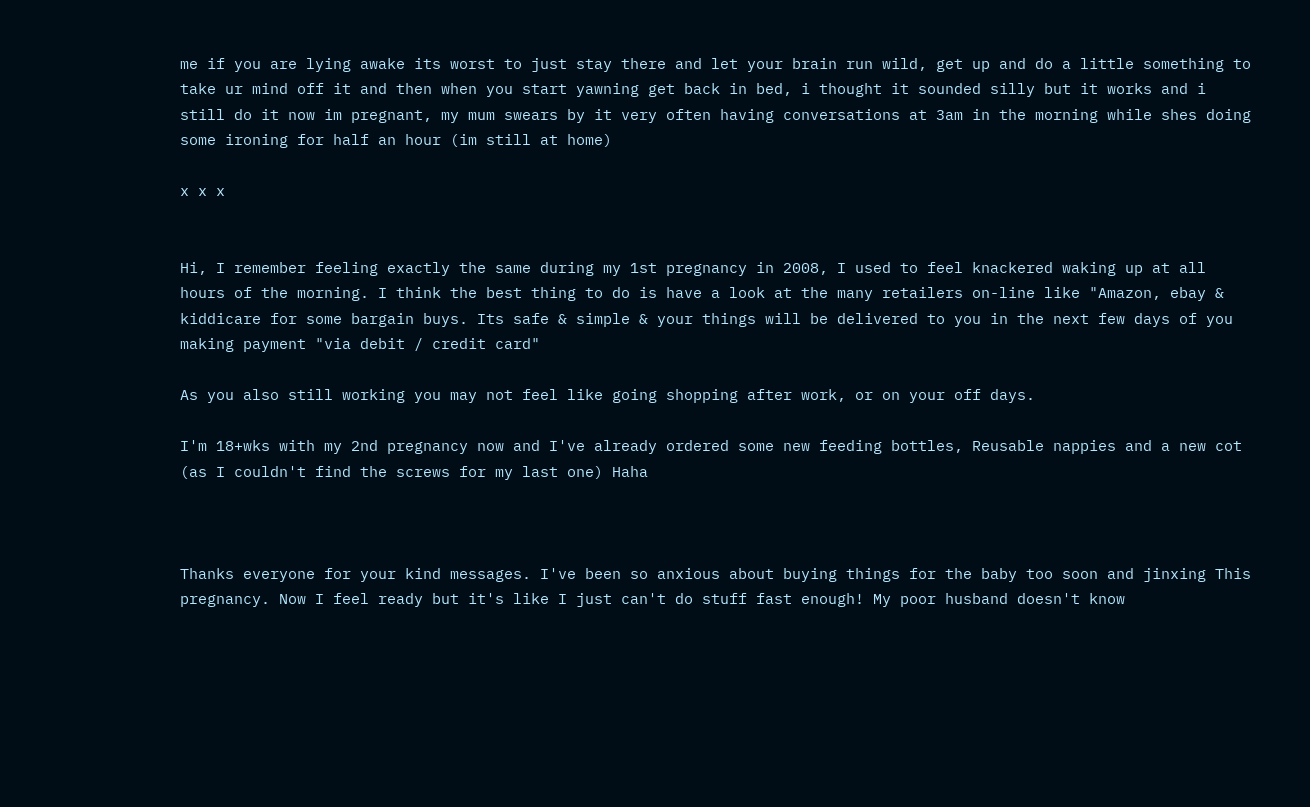me if you are lying awake its worst to just stay there and let your brain run wild, get up and do a little something to take ur mind off it and then when you start yawning get back in bed, i thought it sounded silly but it works and i still do it now im pregnant, my mum swears by it very often having conversations at 3am in the morning while shes doing some ironing for half an hour (im still at home)

x x x


Hi, I remember feeling exactly the same during my 1st pregnancy in 2008, I used to feel knackered waking up at all hours of the morning. I think the best thing to do is have a look at the many retailers on-line like "Amazon, ebay & kiddicare for some bargain buys. Its safe & simple & your things will be delivered to you in the next few days of you making payment "via debit / credit card"

As you also still working you may not feel like going shopping after work, or on your off days.

I'm 18+wks with my 2nd pregnancy now and I've already ordered some new feeding bottles, Reusable nappies and a new cot (as I couldn't find the screws for my last one) Haha



Thanks everyone for your kind messages. I've been so anxious about buying things for the baby too soon and jinxing This pregnancy. Now I feel ready but it's like I just can't do stuff fast enough! My poor husband doesn't know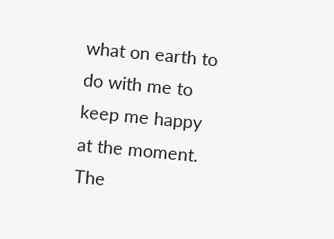what on earth to do with me to keep me happy at the moment. The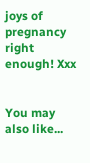joys of pregnancy right enough! Xxx


You may also like...